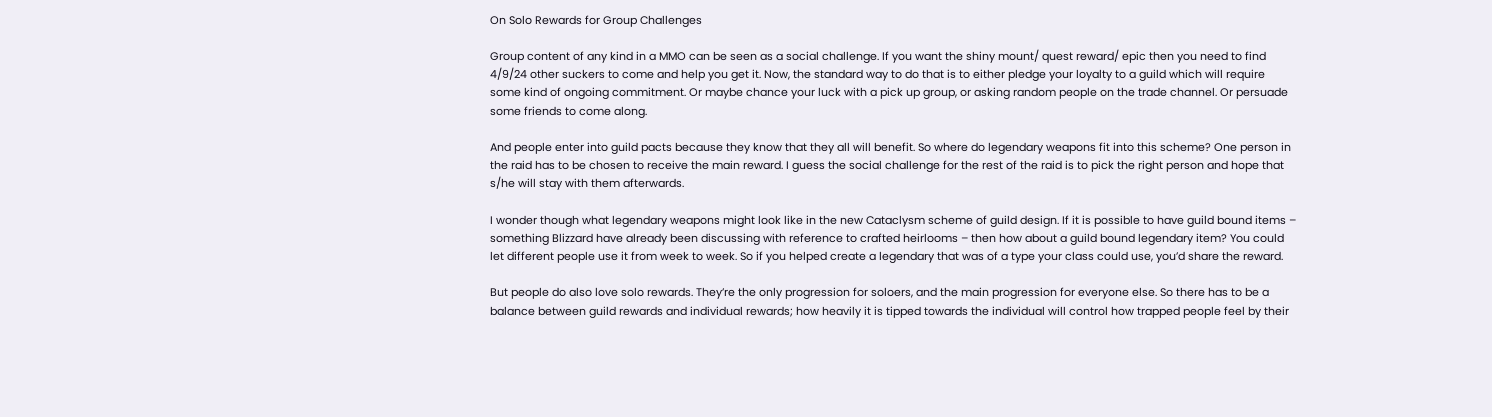On Solo Rewards for Group Challenges

Group content of any kind in a MMO can be seen as a social challenge. If you want the shiny mount/ quest reward/ epic then you need to find 4/9/24 other suckers to come and help you get it. Now, the standard way to do that is to either pledge your loyalty to a guild which will require some kind of ongoing commitment. Or maybe chance your luck with a pick up group, or asking random people on the trade channel. Or persuade some friends to come along.

And people enter into guild pacts because they know that they all will benefit. So where do legendary weapons fit into this scheme? One person in the raid has to be chosen to receive the main reward. I guess the social challenge for the rest of the raid is to pick the right person and hope that s/he will stay with them afterwards.

I wonder though what legendary weapons might look like in the new Cataclysm scheme of guild design. If it is possible to have guild bound items – something Blizzard have already been discussing with reference to crafted heirlooms – then how about a guild bound legendary item? You could let different people use it from week to week. So if you helped create a legendary that was of a type your class could use, you’d share the reward.

But people do also love solo rewards. They’re the only progression for soloers, and the main progression for everyone else. So there has to be a balance between guild rewards and individual rewards; how heavily it is tipped towards the individual will control how trapped people feel by their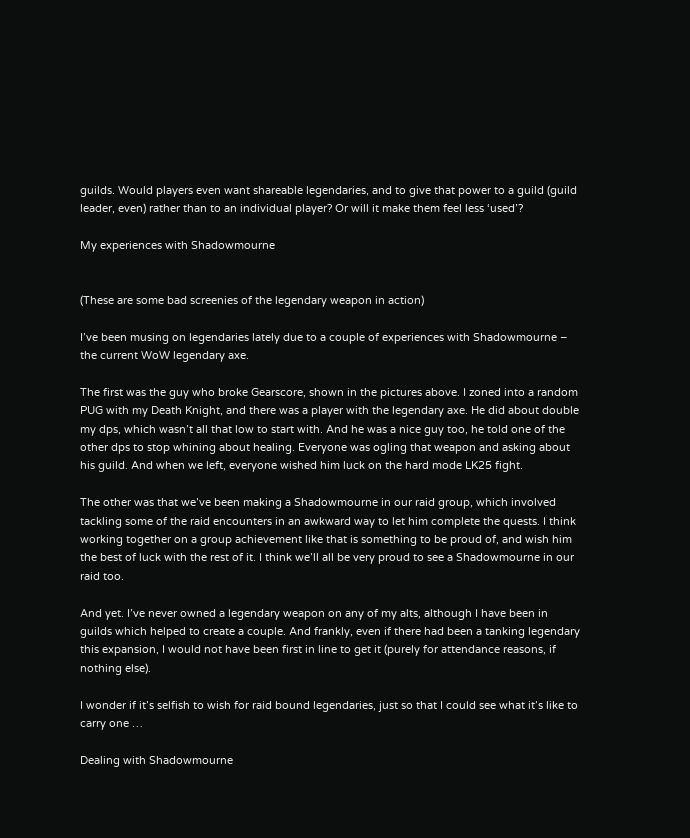guilds. Would players even want shareable legendaries, and to give that power to a guild (guild leader, even) rather than to an individual player? Or will it make them feel less ‘used’?

My experiences with Shadowmourne


(These are some bad screenies of the legendary weapon in action)

I’ve been musing on legendaries lately due to a couple of experiences with Shadowmourne – the current WoW legendary axe.

The first was the guy who broke Gearscore, shown in the pictures above. I zoned into a random PUG with my Death Knight, and there was a player with the legendary axe. He did about double my dps, which wasn’t all that low to start with. And he was a nice guy too, he told one of the other dps to stop whining about healing. Everyone was ogling that weapon and asking about his guild. And when we left, everyone wished him luck on the hard mode LK25 fight.

The other was that we’ve been making a Shadowmourne in our raid group, which involved tackling some of the raid encounters in an awkward way to let him complete the quests. I think working together on a group achievement like that is something to be proud of, and wish him the best of luck with the rest of it. I think we’ll all be very proud to see a Shadowmourne in our raid too.

And yet. I’ve never owned a legendary weapon on any of my alts, although I have been in guilds which helped to create a couple. And frankly, even if there had been a tanking legendary this expansion, I would not have been first in line to get it (purely for attendance reasons, if nothing else).

I wonder if it’s selfish to wish for raid bound legendaries, just so that I could see what it’s like to carry one …

Dealing with Shadowmourne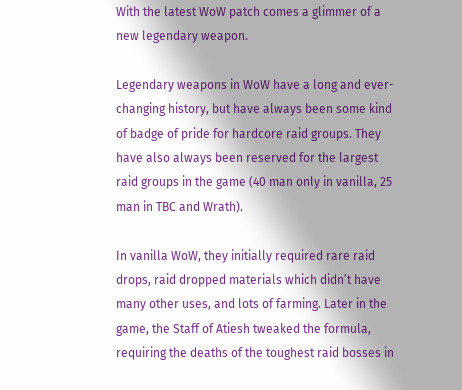With the latest WoW patch comes a glimmer of a new legendary weapon.

Legendary weapons in WoW have a long and ever-changing history, but have always been some kind of badge of pride for hardcore raid groups. They have also always been reserved for the largest raid groups in the game (40 man only in vanilla, 25 man in TBC and Wrath).

In vanilla WoW, they initially required rare raid drops, raid dropped materials which didn’t have many other uses, and lots of farming. Later in the game, the Staff of Atiesh tweaked the formula, requiring the deaths of the toughest raid bosses in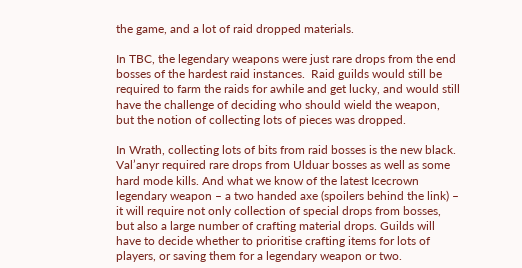the game, and a lot of raid dropped materials.

In TBC, the legendary weapons were just rare drops from the end bosses of the hardest raid instances.  Raid guilds would still be required to farm the raids for awhile and get lucky, and would still have the challenge of deciding who should wield the weapon, but the notion of collecting lots of pieces was dropped.

In Wrath, collecting lots of bits from raid bosses is the new black. Val’anyr required rare drops from Ulduar bosses as well as some hard mode kills. And what we know of the latest Icecrown legendary weapon – a two handed axe (spoilers behind the link) – it will require not only collection of special drops from bosses, but also a large number of crafting material drops. Guilds will have to decide whether to prioritise crafting items for lots of players, or saving them for a legendary weapon or two.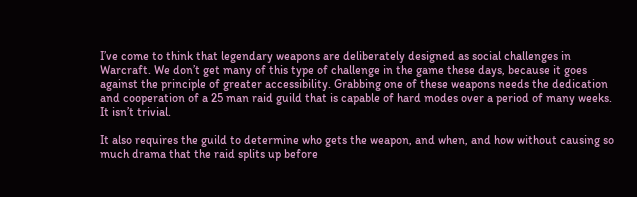I’ve come to think that legendary weapons are deliberately designed as social challenges in Warcraft. We don’t get many of this type of challenge in the game these days, because it goes against the principle of greater accessibility. Grabbing one of these weapons needs the dedication and cooperation of a 25 man raid guild that is capable of hard modes over a period of many weeks. It isn’t trivial.

It also requires the guild to determine who gets the weapon, and when, and how without causing so much drama that the raid splits up before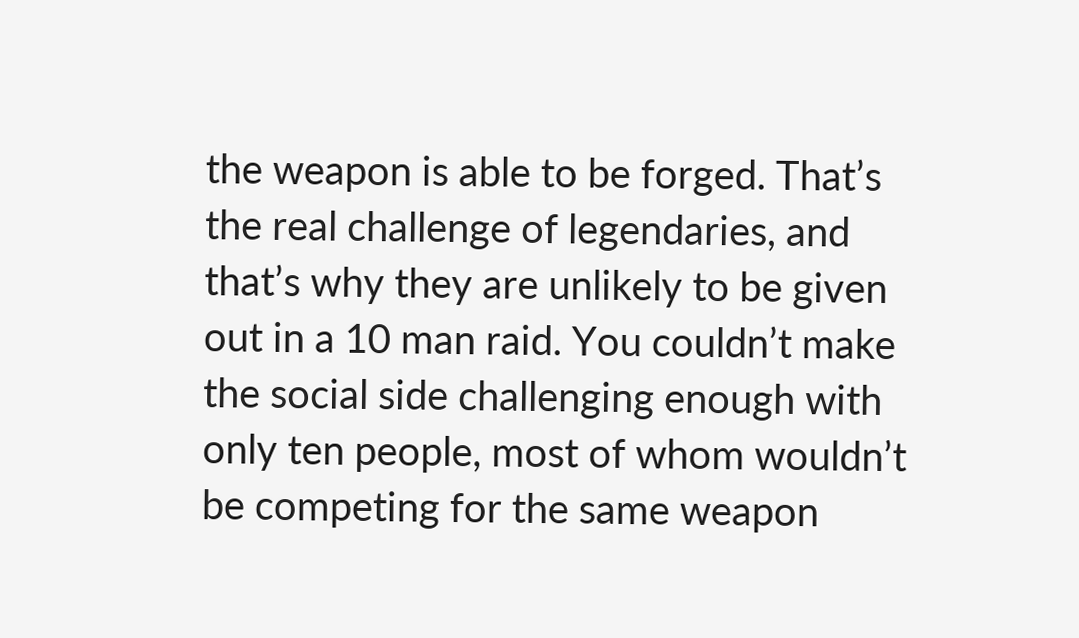the weapon is able to be forged. That’s the real challenge of legendaries, and that’s why they are unlikely to be given out in a 10 man raid. You couldn’t make the social side challenging enough with only ten people, most of whom wouldn’t be competing for the same weapon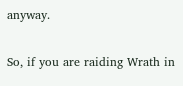anyway.

So, if you are raiding Wrath in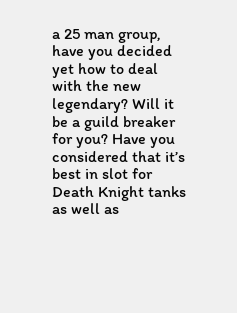a 25 man group, have you decided yet how to deal with the new legendary? Will it be a guild breaker for you? Have you considered that it’s best in slot for Death Knight tanks as well as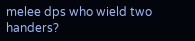melee dps who wield two handers?